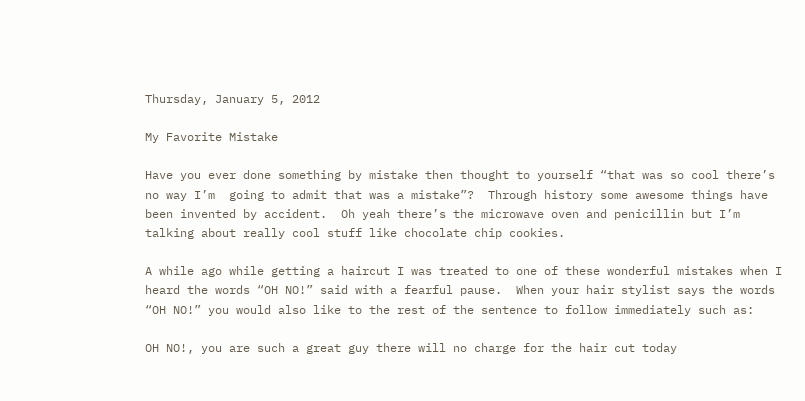Thursday, January 5, 2012

My Favorite Mistake

Have you ever done something by mistake then thought to yourself “that was so cool there’s no way I’m  going to admit that was a mistake”?  Through history some awesome things have been invented by accident.  Oh yeah there’s the microwave oven and penicillin but I’m talking about really cool stuff like chocolate chip cookies.

A while ago while getting a haircut I was treated to one of these wonderful mistakes when I heard the words “OH NO!” said with a fearful pause.  When your hair stylist says the words “OH NO!” you would also like to the rest of the sentence to follow immediately such as:

OH NO!, you are such a great guy there will no charge for the hair cut today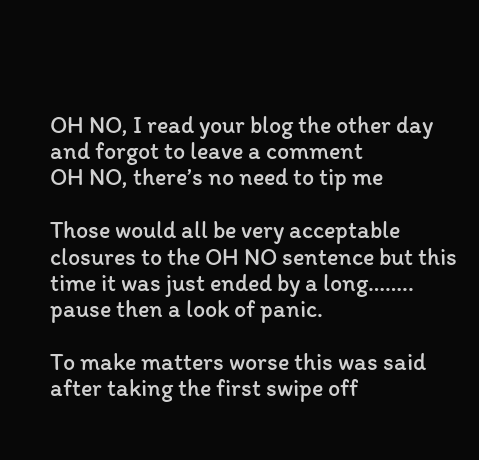OH NO, I read your blog the other day and forgot to leave a comment
OH NO, there’s no need to tip me

Those would all be very acceptable closures to the OH NO sentence but this time it was just ended by a long…….. pause then a look of panic.

To make matters worse this was said after taking the first swipe off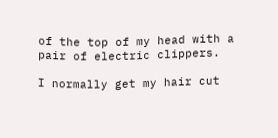of the top of my head with a pair of electric clippers.

I normally get my hair cut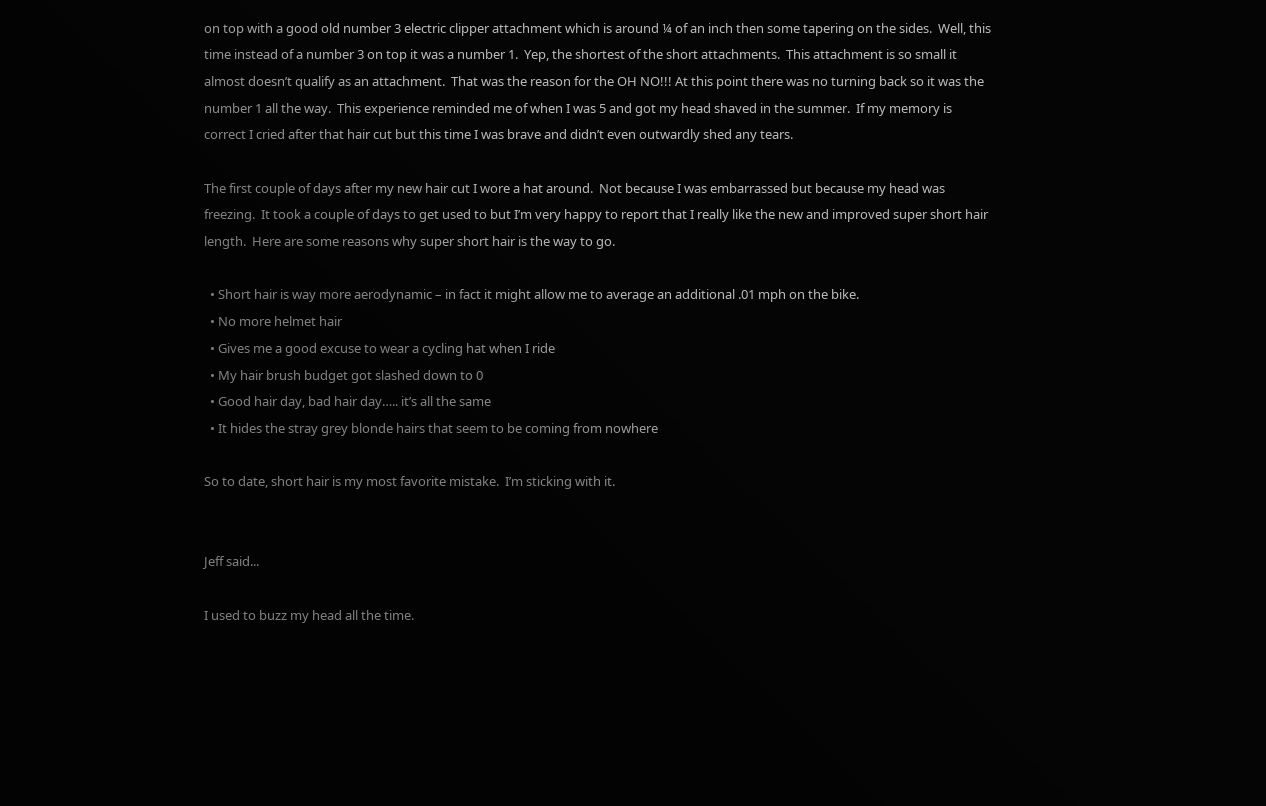on top with a good old number 3 electric clipper attachment which is around ¼ of an inch then some tapering on the sides.  Well, this time instead of a number 3 on top it was a number 1.  Yep, the shortest of the short attachments.  This attachment is so small it almost doesn’t qualify as an attachment.  That was the reason for the OH NO!!! At this point there was no turning back so it was the number 1 all the way.  This experience reminded me of when I was 5 and got my head shaved in the summer.  If my memory is correct I cried after that hair cut but this time I was brave and didn’t even outwardly shed any tears.

The first couple of days after my new hair cut I wore a hat around.  Not because I was embarrassed but because my head was freezing.  It took a couple of days to get used to but I’m very happy to report that I really like the new and improved super short hair length.  Here are some reasons why super short hair is the way to go.

  • Short hair is way more aerodynamic – in fact it might allow me to average an additional .01 mph on the bike.
  • No more helmet hair
  • Gives me a good excuse to wear a cycling hat when I ride
  • My hair brush budget got slashed down to 0
  • Good hair day, bad hair day….. it’s all the same
  • It hides the stray grey blonde hairs that seem to be coming from nowhere

So to date, short hair is my most favorite mistake.  I’m sticking with it.


Jeff said...

I used to buzz my head all the time.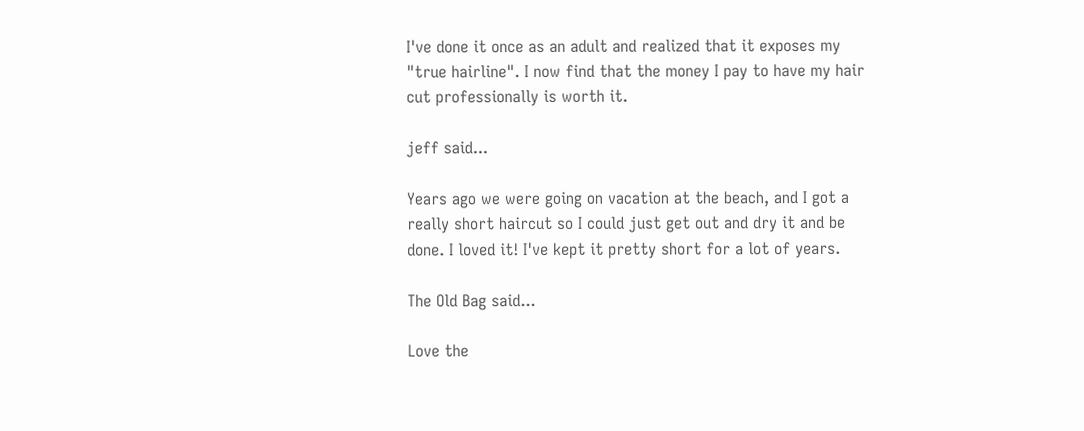I've done it once as an adult and realized that it exposes my "true hairline". I now find that the money I pay to have my hair cut professionally is worth it.

jeff said...

Years ago we were going on vacation at the beach, and I got a really short haircut so I could just get out and dry it and be done. I loved it! I've kept it pretty short for a lot of years.

The Old Bag said...

Love the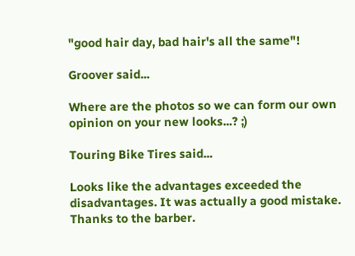"good hair day, bad hair's all the same"!

Groover said...

Where are the photos so we can form our own opinion on your new looks...? ;)

Touring Bike Tires said...

Looks like the advantages exceeded the disadvantages. It was actually a good mistake. Thanks to the barber.